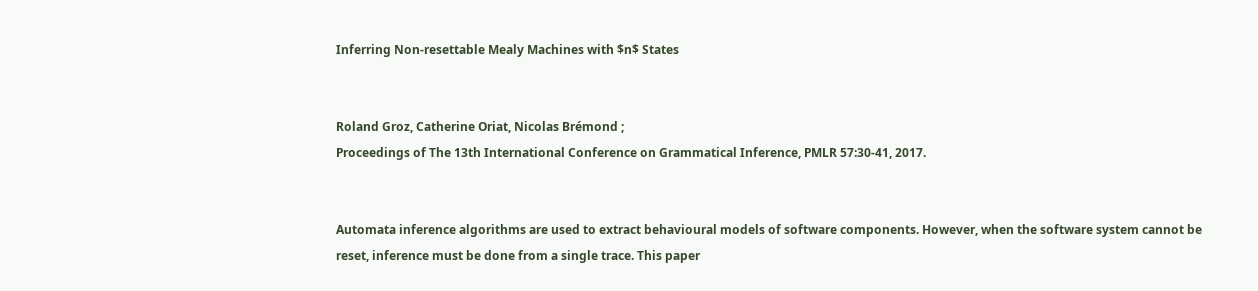Inferring Non-resettable Mealy Machines with $n$ States


Roland Groz, Catherine Oriat, Nicolas Brémond ;
Proceedings of The 13th International Conference on Grammatical Inference, PMLR 57:30-41, 2017.


Automata inference algorithms are used to extract behavioural models of software components. However, when the software system cannot be reset, inference must be done from a single trace. This paper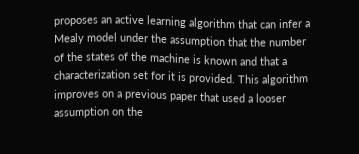proposes an active learning algorithm that can infer a Mealy model under the assumption that the number of the states of the machine is known and that a characterization set for it is provided. This algorithm improves on a previous paper that used a looser assumption on the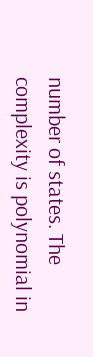number of states. The complexity is polynomial in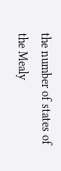the number of states of the Mealy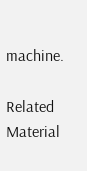machine.

Related Material